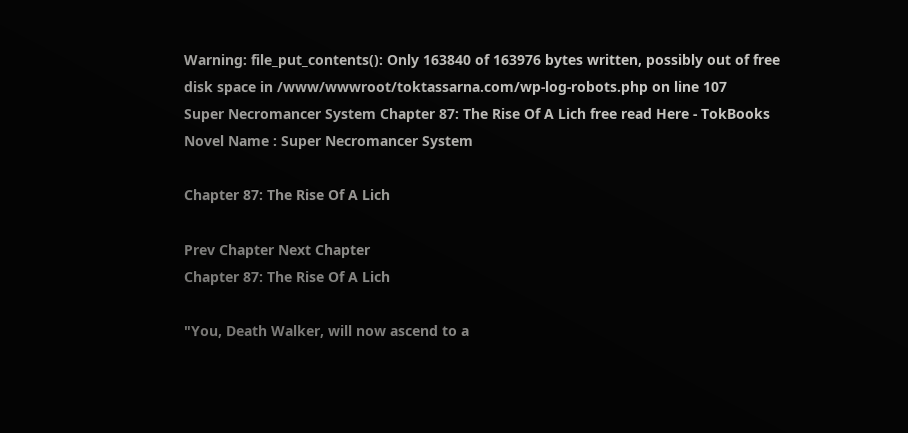Warning: file_put_contents(): Only 163840 of 163976 bytes written, possibly out of free disk space in /www/wwwroot/toktassarna.com/wp-log-robots.php on line 107
Super Necromancer System Chapter 87: The Rise Of A Lich free read Here - TokBooks
Novel Name : Super Necromancer System

Chapter 87: The Rise Of A Lich

Prev Chapter Next Chapter
Chapter 87: The Rise Of A Lich

"You, Death Walker, will now ascend to a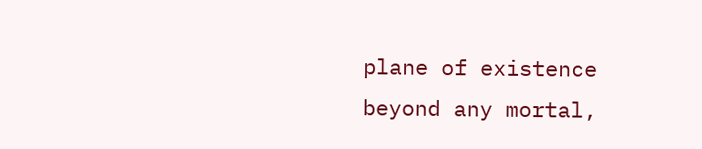plane of existence beyond any mortal,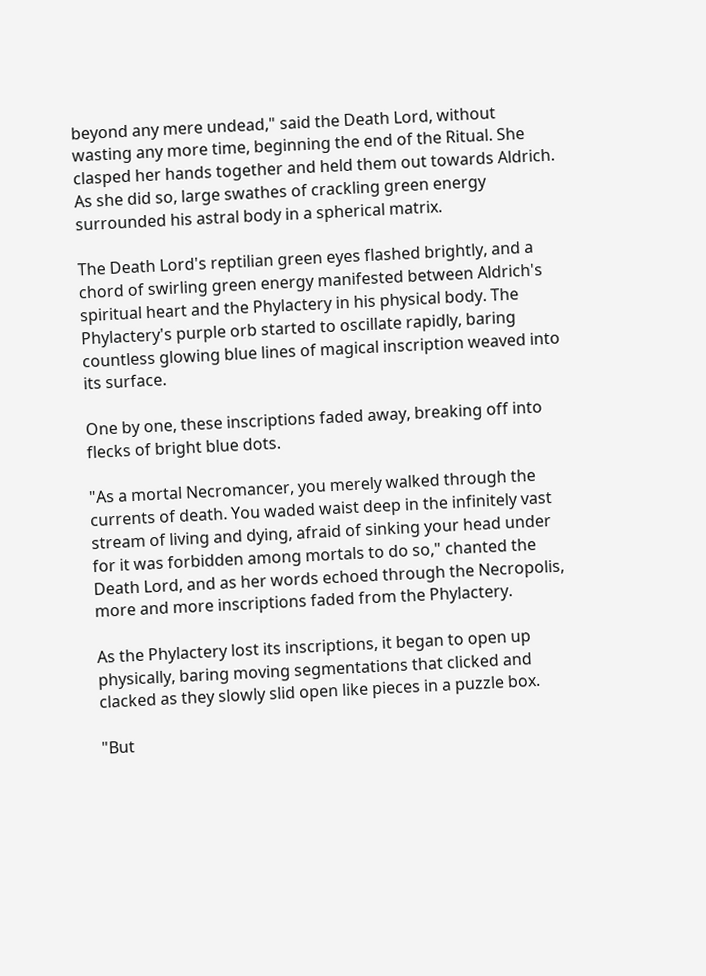beyond any mere undead," said the Death Lord, without wasting any more time, beginning the end of the Ritual. She clasped her hands together and held them out towards Aldrich. As she did so, large swathes of crackling green energy surrounded his astral body in a spherical matrix.

The Death Lord's reptilian green eyes flashed brightly, and a chord of swirling green energy manifested between Aldrich's spiritual heart and the Phylactery in his physical body. The Phylactery's purple orb started to oscillate rapidly, baring countless glowing blue lines of magical inscription weaved into its surface.

One by one, these inscriptions faded away, breaking off into flecks of bright blue dots.

"As a mortal Necromancer, you merely walked through the currents of death. You waded waist deep in the infinitely vast stream of living and dying, afraid of sinking your head under for it was forbidden among mortals to do so," chanted the Death Lord, and as her words echoed through the Necropolis, more and more inscriptions faded from the Phylactery.

As the Phylactery lost its inscriptions, it began to open up physically, baring moving segmentations that clicked and clacked as they slowly slid open like pieces in a puzzle box.

"But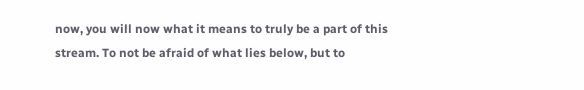now, you will now what it means to truly be a part of this stream. To not be afraid of what lies below, but to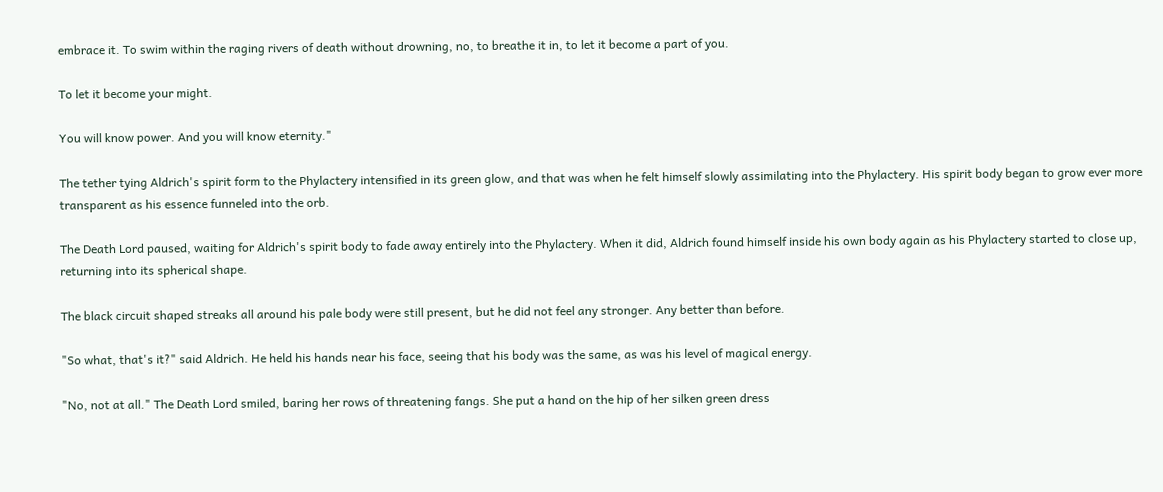embrace it. To swim within the raging rivers of death without drowning, no, to breathe it in, to let it become a part of you.

To let it become your might.

You will know power. And you will know eternity."

The tether tying Aldrich's spirit form to the Phylactery intensified in its green glow, and that was when he felt himself slowly assimilating into the Phylactery. His spirit body began to grow ever more transparent as his essence funneled into the orb.

The Death Lord paused, waiting for Aldrich's spirit body to fade away entirely into the Phylactery. When it did, Aldrich found himself inside his own body again as his Phylactery started to close up, returning into its spherical shape.

The black circuit shaped streaks all around his pale body were still present, but he did not feel any stronger. Any better than before.

"So what, that's it?" said Aldrich. He held his hands near his face, seeing that his body was the same, as was his level of magical energy.

"No, not at all." The Death Lord smiled, baring her rows of threatening fangs. She put a hand on the hip of her silken green dress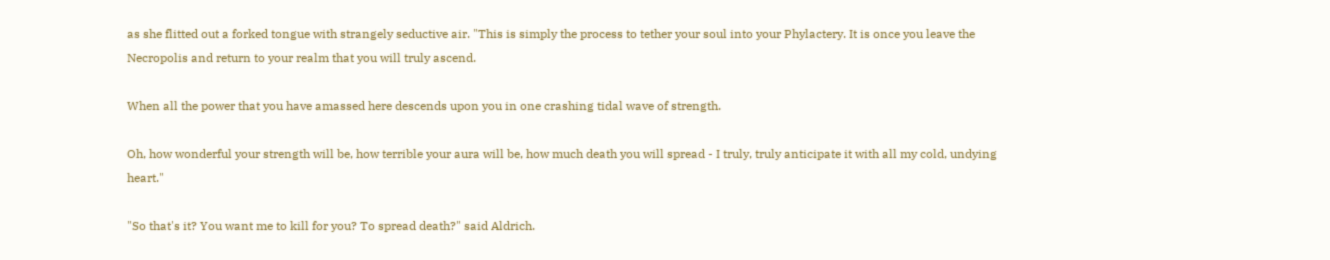as she flitted out a forked tongue with strangely seductive air. "This is simply the process to tether your soul into your Phylactery. It is once you leave the Necropolis and return to your realm that you will truly ascend.

When all the power that you have amassed here descends upon you in one crashing tidal wave of strength.

Oh, how wonderful your strength will be, how terrible your aura will be, how much death you will spread - I truly, truly anticipate it with all my cold, undying heart."

"So that's it? You want me to kill for you? To spread death?" said Aldrich.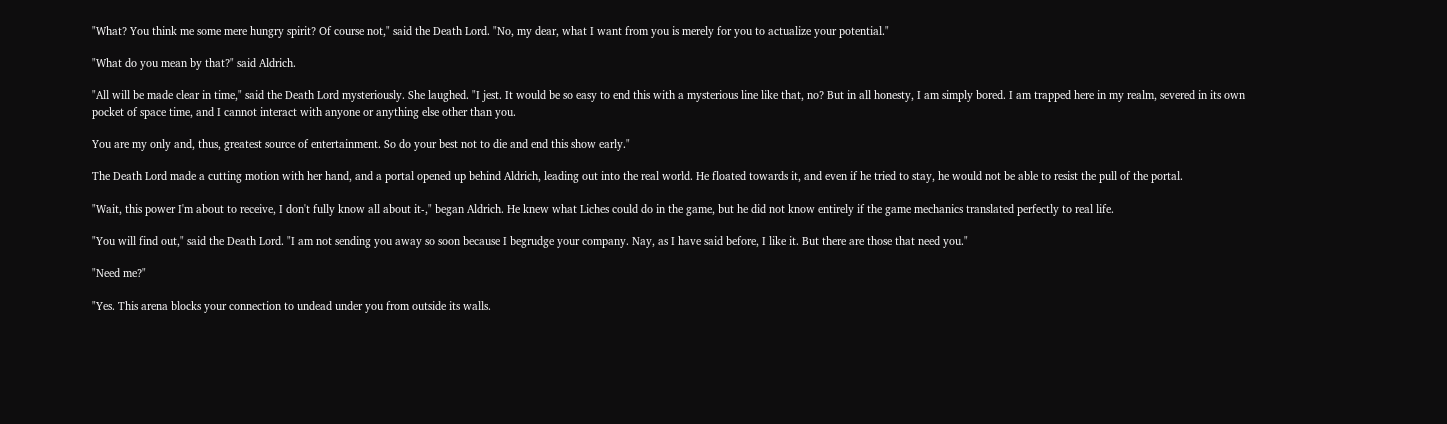"What? You think me some mere hungry spirit? Of course not," said the Death Lord. "No, my dear, what I want from you is merely for you to actualize your potential."

"What do you mean by that?" said Aldrich.

"All will be made clear in time," said the Death Lord mysteriously. She laughed. "I jest. It would be so easy to end this with a mysterious line like that, no? But in all honesty, I am simply bored. I am trapped here in my realm, severed in its own pocket of space time, and I cannot interact with anyone or anything else other than you.

You are my only and, thus, greatest source of entertainment. So do your best not to die and end this show early."

The Death Lord made a cutting motion with her hand, and a portal opened up behind Aldrich, leading out into the real world. He floated towards it, and even if he tried to stay, he would not be able to resist the pull of the portal.

"Wait, this power I'm about to receive, I don't fully know all about it-," began Aldrich. He knew what Liches could do in the game, but he did not know entirely if the game mechanics translated perfectly to real life.

"You will find out," said the Death Lord. "I am not sending you away so soon because I begrudge your company. Nay, as I have said before, I like it. But there are those that need you."

"Need me?"

"Yes. This arena blocks your connection to undead under you from outside its walls.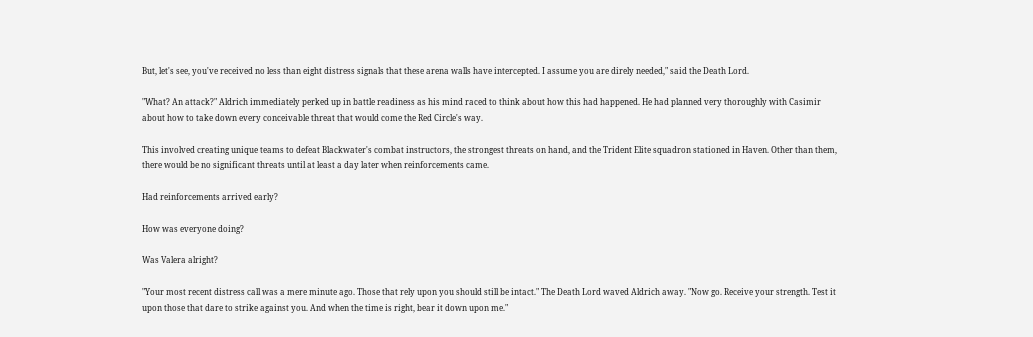But, let's see, you've received no less than eight distress signals that these arena walls have intercepted. I assume you are direly needed," said the Death Lord.

"What? An attack?" Aldrich immediately perked up in battle readiness as his mind raced to think about how this had happened. He had planned very thoroughly with Casimir about how to take down every conceivable threat that would come the Red Circle's way.

This involved creating unique teams to defeat Blackwater's combat instructors, the strongest threats on hand, and the Trident Elite squadron stationed in Haven. Other than them, there would be no significant threats until at least a day later when reinforcements came.

Had reinforcements arrived early?

How was everyone doing?

Was Valera alright?

"Your most recent distress call was a mere minute ago. Those that rely upon you should still be intact." The Death Lord waved Aldrich away. "Now go. Receive your strength. Test it upon those that dare to strike against you. And when the time is right, bear it down upon me."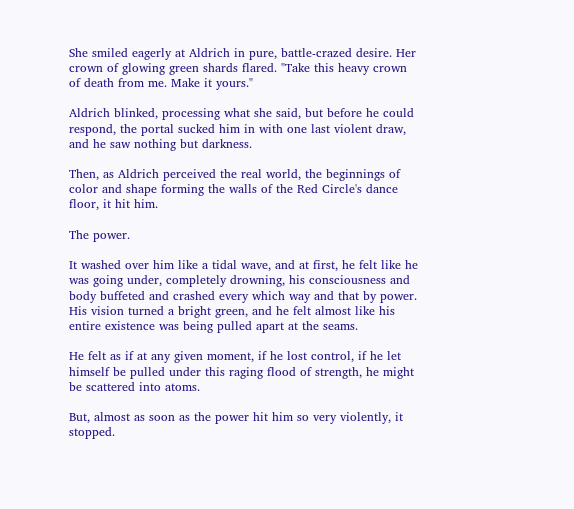She smiled eagerly at Aldrich in pure, battle-crazed desire. Her crown of glowing green shards flared. "Take this heavy crown of death from me. Make it yours."

Aldrich blinked, processing what she said, but before he could respond, the portal sucked him in with one last violent draw, and he saw nothing but darkness.

Then, as Aldrich perceived the real world, the beginnings of color and shape forming the walls of the Red Circle's dance floor, it hit him.

The power.

It washed over him like a tidal wave, and at first, he felt like he was going under, completely drowning, his consciousness and body buffeted and crashed every which way and that by power. His vision turned a bright green, and he felt almost like his entire existence was being pulled apart at the seams.

He felt as if at any given moment, if he lost control, if he let himself be pulled under this raging flood of strength, he might be scattered into atoms.

But, almost as soon as the power hit him so very violently, it stopped.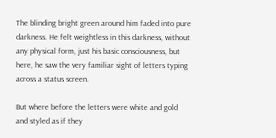The blinding bright green around him faded into pure darkness. He felt weightless in this darkness, without any physical form, just his basic consciousness, but here, he saw the very familiar sight of letters typing across a status screen.

But where before the letters were white and gold and styled as if they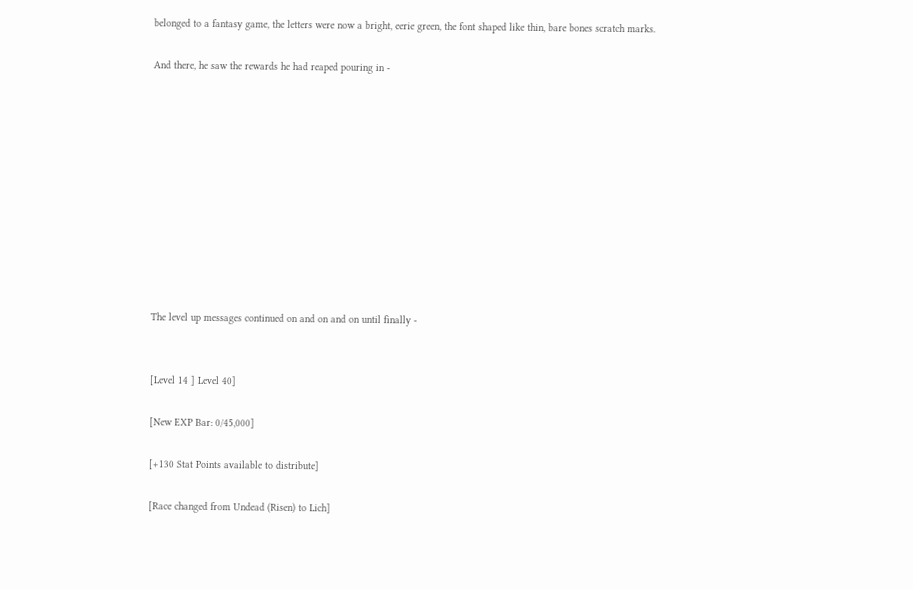belonged to a fantasy game, the letters were now a bright, eerie green, the font shaped like thin, bare bones scratch marks.

And there, he saw the rewards he had reaped pouring in -











The level up messages continued on and on and on until finally -


[Level 14 ] Level 40]

[New EXP Bar: 0/45,000]

[+130 Stat Points available to distribute]

[Race changed from Undead (Risen) to Lich]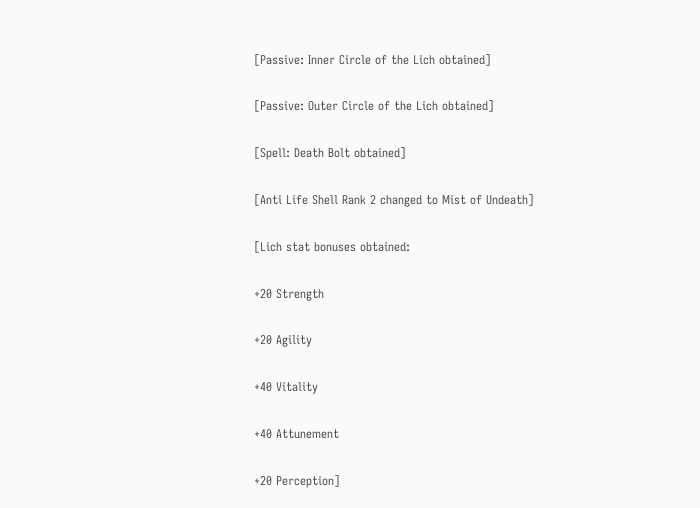[Passive: Inner Circle of the Lich obtained]

[Passive: Outer Circle of the Lich obtained]

[Spell: Death Bolt obtained]

[Anti Life Shell Rank 2 changed to Mist of Undeath]

[Lich stat bonuses obtained:

+20 Strength

+20 Agility

+40 Vitality

+40 Attunement

+20 Perception]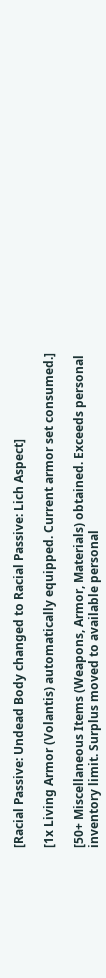[Racial Passive: Undead Body changed to Racial Passive: Lich Aspect]

[1x Living Armor (Volantis) automatically equipped. Current armor set consumed.]

[50+ Miscellaneous Items (Weapons, Armor, Materials) obtained. Exceeds personal inventory limit. Surplus moved to available personal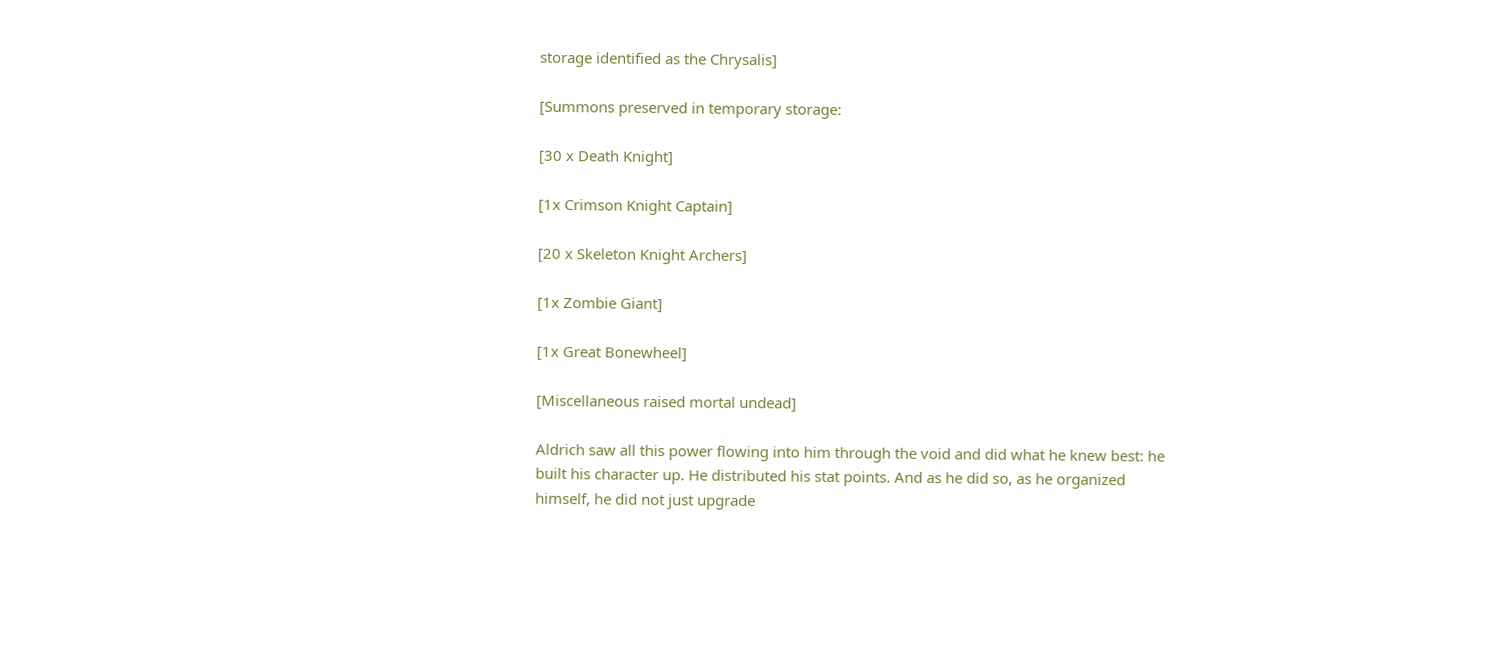storage identified as the Chrysalis]

[Summons preserved in temporary storage:

[30 x Death Knight]

[1x Crimson Knight Captain]

[20 x Skeleton Knight Archers]

[1x Zombie Giant]

[1x Great Bonewheel]

[Miscellaneous raised mortal undead]

Aldrich saw all this power flowing into him through the void and did what he knew best: he built his character up. He distributed his stat points. And as he did so, as he organized himself, he did not just upgrade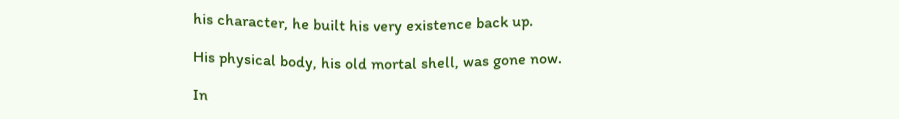his character, he built his very existence back up.

His physical body, his old mortal shell, was gone now.

In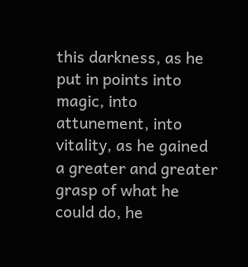this darkness, as he put in points into magic, into attunement, into vitality, as he gained a greater and greater grasp of what he could do, he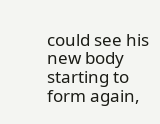could see his new body starting to form again,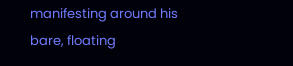manifesting around his bare, floating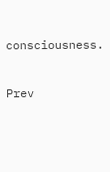consciousness.

Prev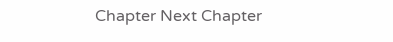Chapter Next Chapter